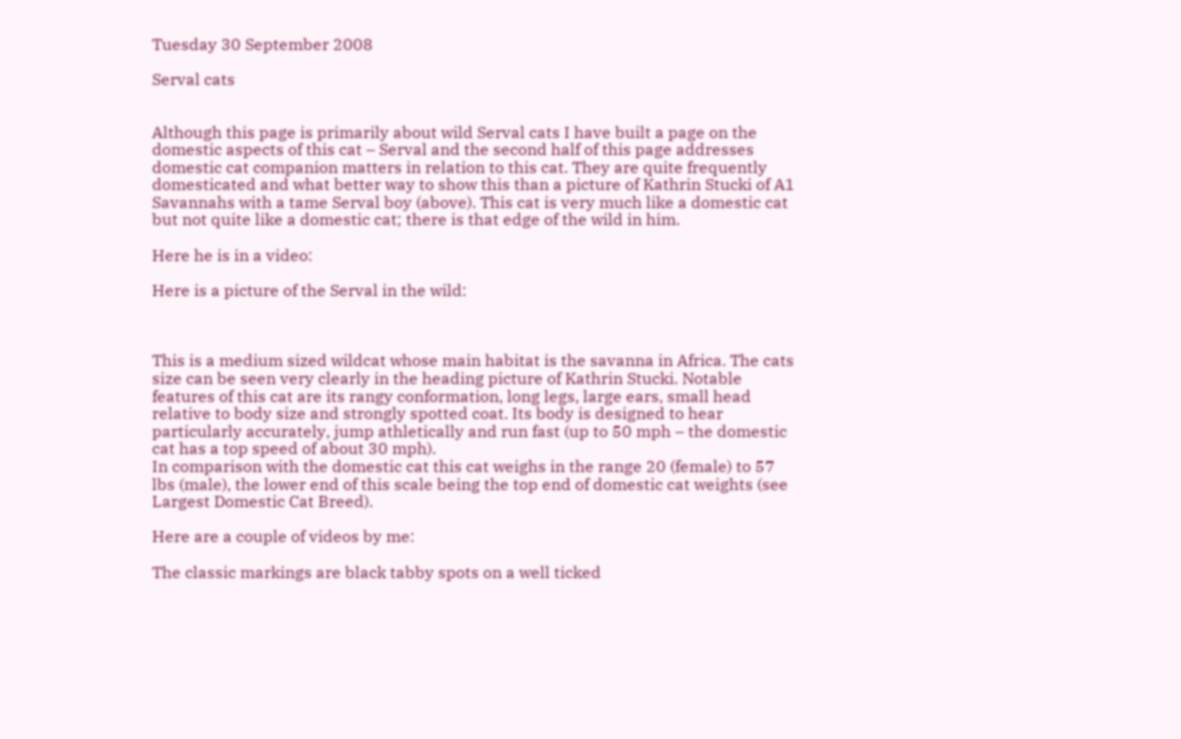Tuesday 30 September 2008

Serval cats


Although this page is primarily about wild Serval cats I have built a page on the domestic aspects of this cat – Serval and the second half of this page addresses domestic cat companion matters in relation to this cat. They are quite frequently domesticated and what better way to show this than a picture of Kathrin Stucki of A1 Savannahs with a tame Serval boy (above). This cat is very much like a domestic cat but not quite like a domestic cat; there is that edge of the wild in him.

Here he is in a video:

Here is a picture of the Serval in the wild:



This is a medium sized wildcat whose main habitat is the savanna in Africa. The cats size can be seen very clearly in the heading picture of Kathrin Stucki. Notable features of this cat are its rangy conformation, long legs, large ears, small head relative to body size and strongly spotted coat. Its body is designed to hear particularly accurately, jump athletically and run fast (up to 50 mph – the domestic cat has a top speed of about 30 mph).
In comparison with the domestic cat this cat weighs in the range 20 (female) to 57 lbs (male), the lower end of this scale being the top end of domestic cat weights (see Largest Domestic Cat Breed).

Here are a couple of videos by me:

The classic markings are black tabby spots on a well ticked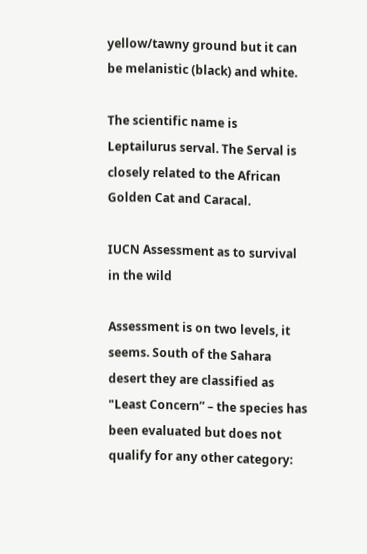yellow/tawny ground but it can be melanistic (black) and white.

The scientific name is Leptailurus serval. The Serval is closely related to the African Golden Cat and Caracal.

IUCN Assessment as to survival in the wild

Assessment is on two levels, it seems. South of the Sahara desert they are classified as "Least Concern” – the species has been evaluated but does not qualify for any other category: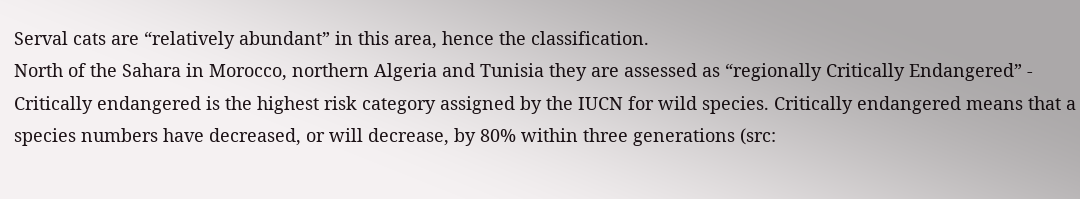Serval cats are “relatively abundant” in this area, hence the classification.
North of the Sahara in Morocco, northern Algeria and Tunisia they are assessed as “regionally Critically Endangered” - Critically endangered is the highest risk category assigned by the IUCN for wild species. Critically endangered means that a species numbers have decreased, or will decrease, by 80% within three generations (src: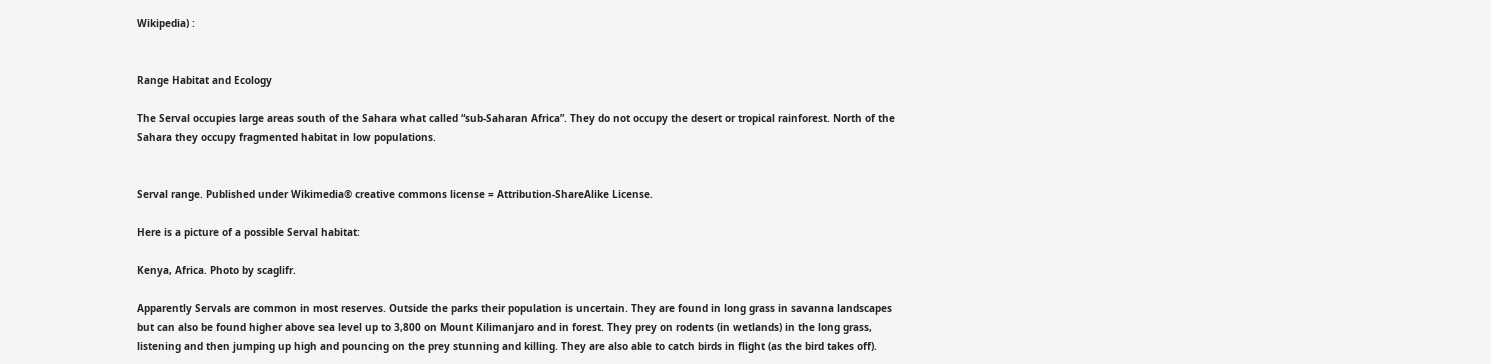Wikipedia) :


Range Habitat and Ecology

The Serval occupies large areas south of the Sahara what called “sub-Saharan Africa”. They do not occupy the desert or tropical rainforest. North of the Sahara they occupy fragmented habitat in low populations.


Serval range. Published under Wikimedia® creative commons license = Attribution-ShareAlike License.

Here is a picture of a possible Serval habitat:

Kenya, Africa. Photo by scaglifr.

Apparently Servals are common in most reserves. Outside the parks their population is uncertain. They are found in long grass in savanna landscapes but can also be found higher above sea level up to 3,800 on Mount Kilimanjaro and in forest. They prey on rodents (in wetlands) in the long grass, listening and then jumping up high and pouncing on the prey stunning and killing. They are also able to catch birds in flight (as the bird takes off).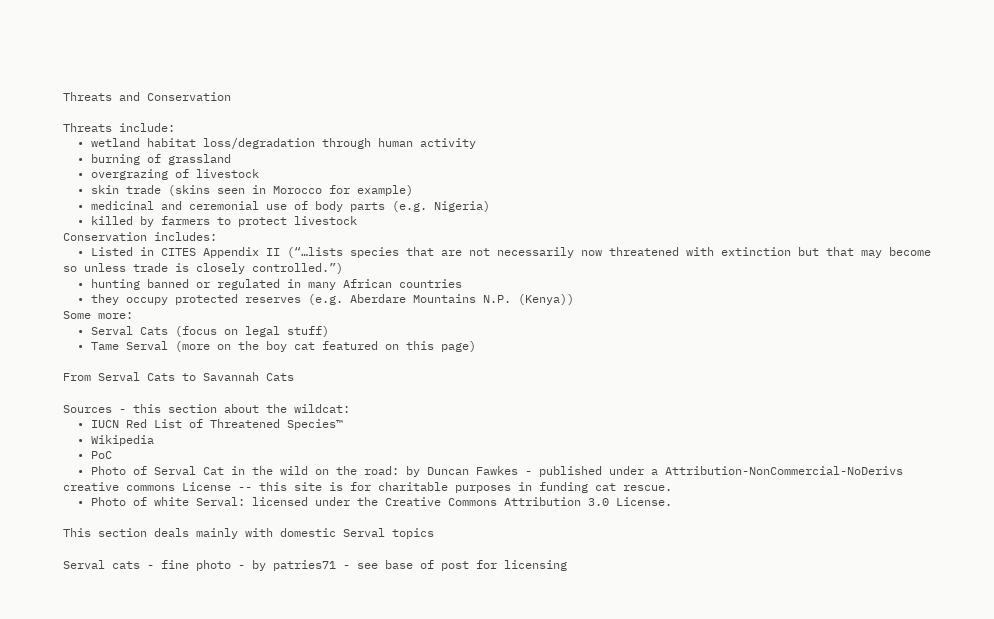Threats and Conservation

Threats include:
  • wetland habitat loss/degradation through human activity
  • burning of grassland
  • overgrazing of livestock
  • skin trade (skins seen in Morocco for example)
  • medicinal and ceremonial use of body parts (e.g. Nigeria)
  • killed by farmers to protect livestock
Conservation includes:
  • Listed in CITES Appendix II (“…lists species that are not necessarily now threatened with extinction but that may become so unless trade is closely controlled.”)
  • hunting banned or regulated in many African countries
  • they occupy protected reserves (e.g. Aberdare Mountains N.P. (Kenya))
Some more:
  • Serval Cats (focus on legal stuff)
  • Tame Serval (more on the boy cat featured on this page)

From Serval Cats to Savannah Cats

Sources - this section about the wildcat:
  • IUCN Red List of Threatened Species™
  • Wikipedia
  • PoC
  • Photo of Serval Cat in the wild on the road: by Duncan Fawkes - published under a Attribution-NonCommercial-NoDerivs creative commons License -- this site is for charitable purposes in funding cat rescue.
  • Photo of white Serval: licensed under the Creative Commons Attribution 3.0 License.

This section deals mainly with domestic Serval topics

Serval cats - fine photo - by patries71 - see base of post for licensing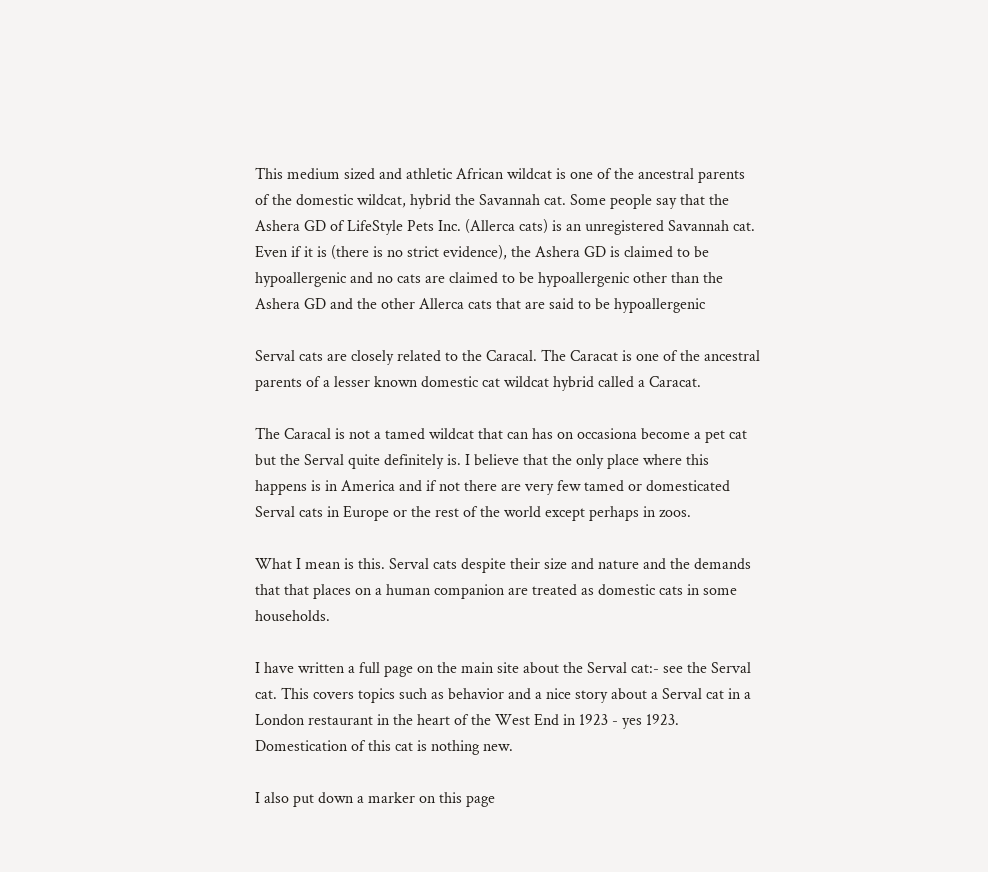This medium sized and athletic African wildcat is one of the ancestral parents of the domestic wildcat, hybrid the Savannah cat. Some people say that the Ashera GD of LifeStyle Pets Inc. (Allerca cats) is an unregistered Savannah cat. Even if it is (there is no strict evidence), the Ashera GD is claimed to be hypoallergenic and no cats are claimed to be hypoallergenic other than the Ashera GD and the other Allerca cats that are said to be hypoallergenic

Serval cats are closely related to the Caracal. The Caracat is one of the ancestral parents of a lesser known domestic cat wildcat hybrid called a Caracat.

The Caracal is not a tamed wildcat that can has on occasiona become a pet cat but the Serval quite definitely is. I believe that the only place where this happens is in America and if not there are very few tamed or domesticated Serval cats in Europe or the rest of the world except perhaps in zoos.

What I mean is this. Serval cats despite their size and nature and the demands that that places on a human companion are treated as domestic cats in some households.

I have written a full page on the main site about the Serval cat:- see the Serval cat. This covers topics such as behavior and a nice story about a Serval cat in a London restaurant in the heart of the West End in 1923 - yes 1923. Domestication of this cat is nothing new.

I also put down a marker on this page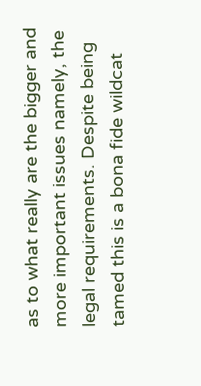as to what really are the bigger and more important issues namely, the legal requirements. Despite being tamed this is a bona fide wildcat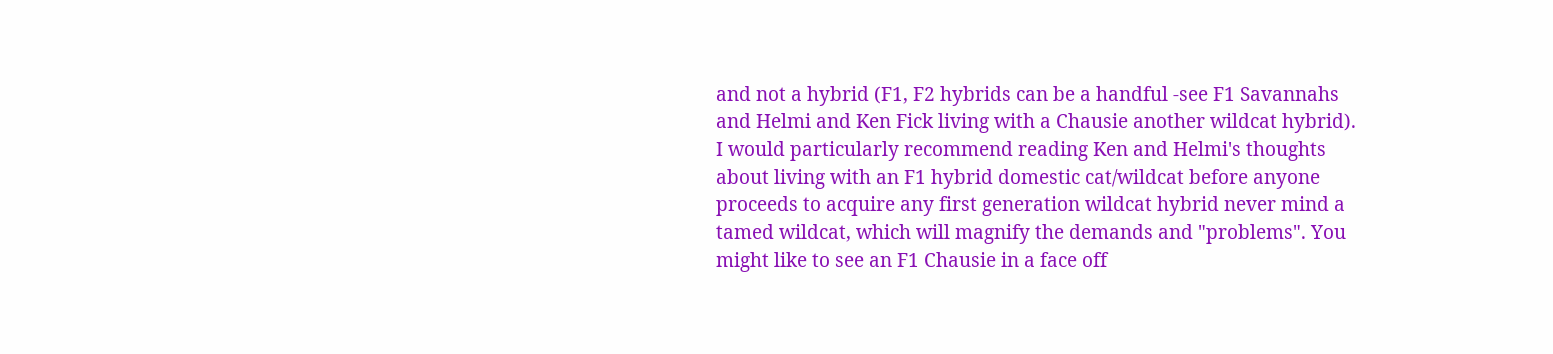and not a hybrid (F1, F2 hybrids can be a handful -see F1 Savannahs and Helmi and Ken Fick living with a Chausie another wildcat hybrid). I would particularly recommend reading Ken and Helmi's thoughts about living with an F1 hybrid domestic cat/wildcat before anyone proceeds to acquire any first generation wildcat hybrid never mind a tamed wildcat, which will magnify the demands and "problems". You might like to see an F1 Chausie in a face off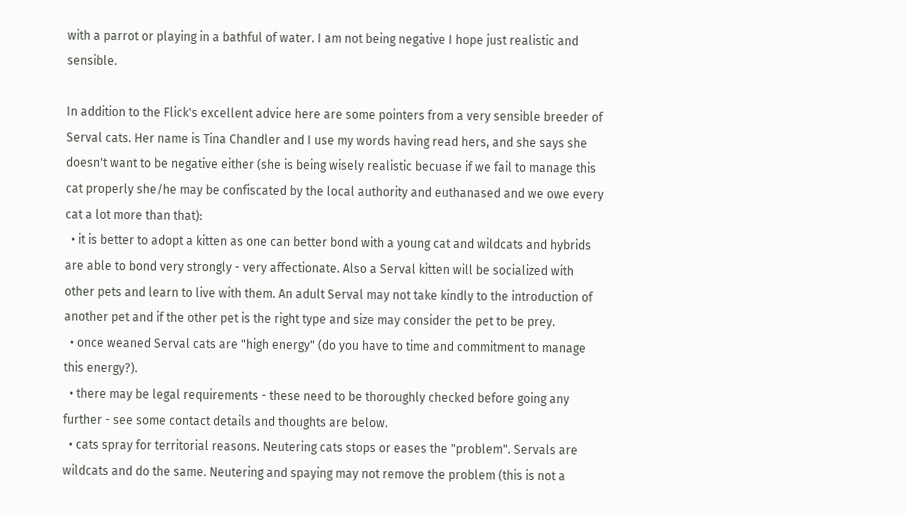with a parrot or playing in a bathful of water. I am not being negative I hope just realistic and sensible.

In addition to the Flick's excellent advice here are some pointers from a very sensible breeder of Serval cats. Her name is Tina Chandler and I use my words having read hers, and she says she doesn't want to be negative either (she is being wisely realistic becuase if we fail to manage this cat properly she/he may be confiscated by the local authority and euthanased and we owe every cat a lot more than that):
  • it is better to adopt a kitten as one can better bond with a young cat and wildcats and hybrids are able to bond very strongly - very affectionate. Also a Serval kitten will be socialized with other pets and learn to live with them. An adult Serval may not take kindly to the introduction of another pet and if the other pet is the right type and size may consider the pet to be prey.
  • once weaned Serval cats are "high energy" (do you have to time and commitment to manage this energy?).
  • there may be legal requirements - these need to be thoroughly checked before going any further - see some contact details and thoughts are below.
  • cats spray for territorial reasons. Neutering cats stops or eases the "problem". Servals are wildcats and do the same. Neutering and spaying may not remove the problem (this is not a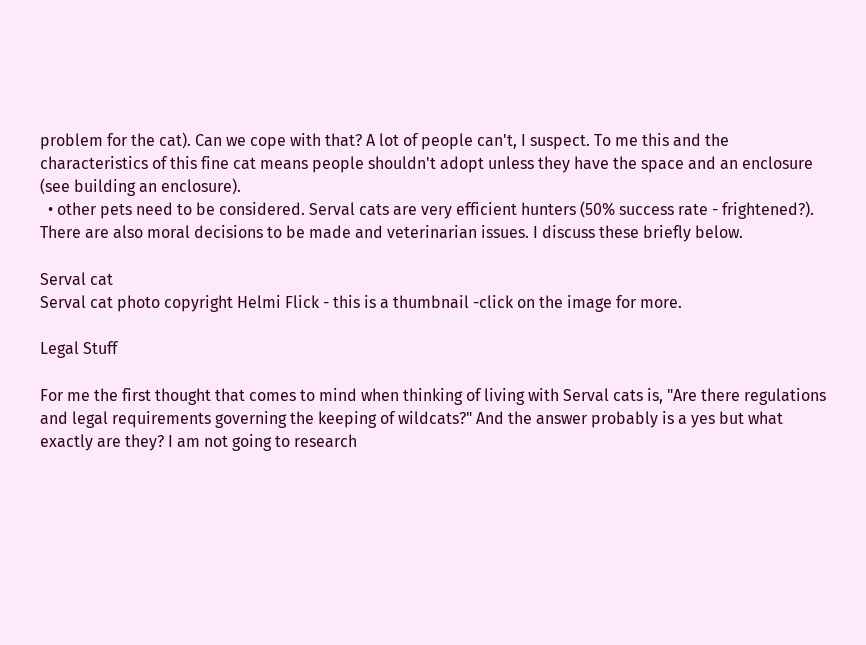problem for the cat). Can we cope with that? A lot of people can't, I suspect. To me this and the characteristics of this fine cat means people shouldn't adopt unless they have the space and an enclosure (see building an enclosure).
  • other pets need to be considered. Serval cats are very efficient hunters (50% success rate - frightened?).
There are also moral decisions to be made and veterinarian issues. I discuss these briefly below.

Serval cat
Serval cat photo copyright Helmi Flick - this is a thumbnail -click on the image for more.

Legal Stuff

For me the first thought that comes to mind when thinking of living with Serval cats is, "Are there regulations and legal requirements governing the keeping of wildcats?" And the answer probably is a yes but what exactly are they? I am not going to research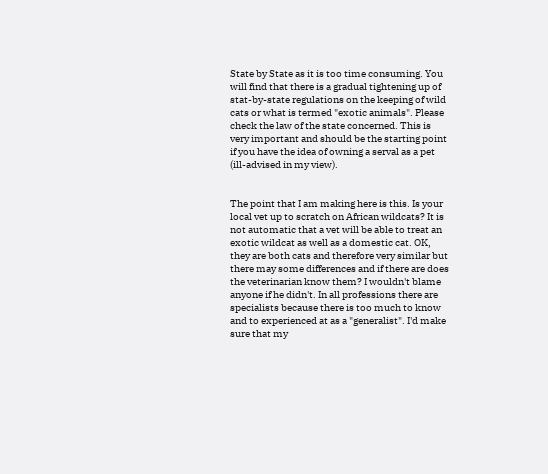State by State as it is too time consuming. You will find that there is a gradual tightening up of stat-by-state regulations on the keeping of wild cats or what is termed "exotic animals". Please check the law of the state concerned. This is very important and should be the starting point if you have the idea of owning a serval as a pet (ill-advised in my view).


The point that I am making here is this. Is your local vet up to scratch on African wildcats? It is not automatic that a vet will be able to treat an exotic wildcat as well as a domestic cat. OK, they are both cats and therefore very similar but there may some differences and if there are does the veterinarian know them? I wouldn't blame anyone if he didn't. In all professions there are specialists because there is too much to know and to experienced at as a "generalist". I'd make sure that my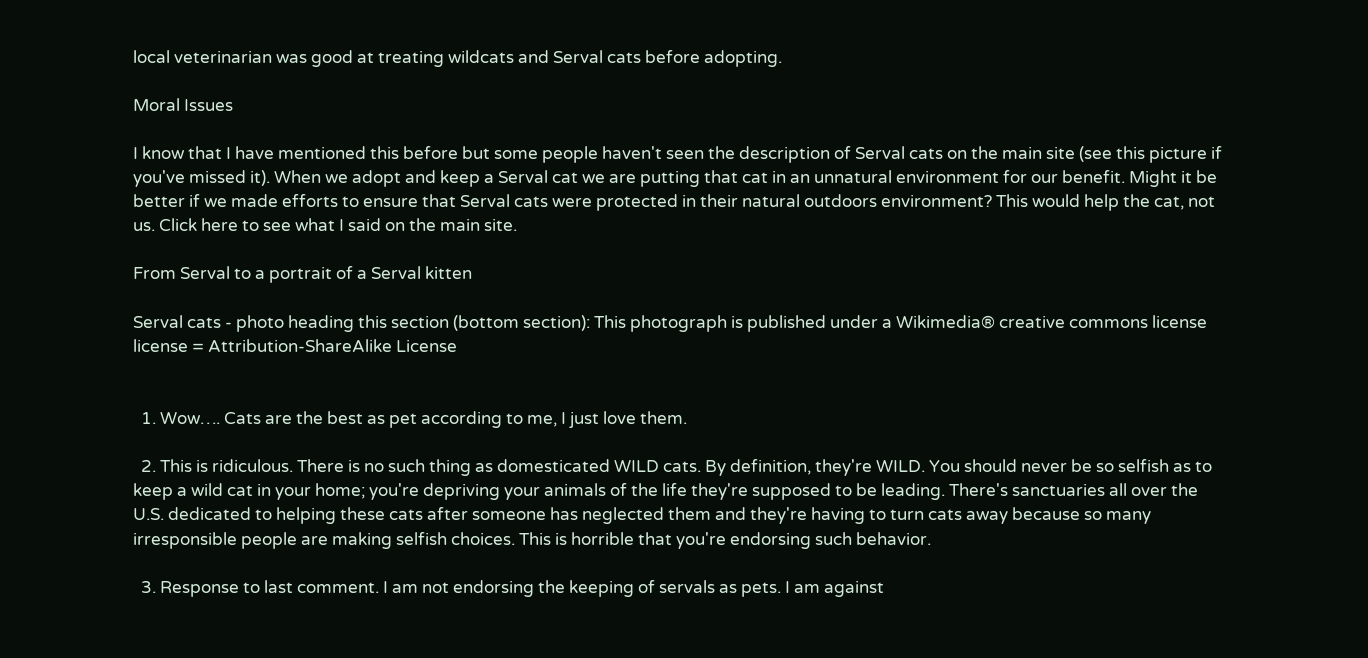local veterinarian was good at treating wildcats and Serval cats before adopting.

Moral Issues

I know that I have mentioned this before but some people haven't seen the description of Serval cats on the main site (see this picture if you've missed it). When we adopt and keep a Serval cat we are putting that cat in an unnatural environment for our benefit. Might it be better if we made efforts to ensure that Serval cats were protected in their natural outdoors environment? This would help the cat, not us. Click here to see what I said on the main site.

From Serval to a portrait of a Serval kitten

Serval cats - photo heading this section (bottom section): This photograph is published under a Wikimedia® creative commons license license = Attribution-ShareAlike License


  1. Wow…. Cats are the best as pet according to me, I just love them.

  2. This is ridiculous. There is no such thing as domesticated WILD cats. By definition, they're WILD. You should never be so selfish as to keep a wild cat in your home; you're depriving your animals of the life they're supposed to be leading. There's sanctuaries all over the U.S. dedicated to helping these cats after someone has neglected them and they're having to turn cats away because so many irresponsible people are making selfish choices. This is horrible that you're endorsing such behavior.

  3. Response to last comment. I am not endorsing the keeping of servals as pets. I am against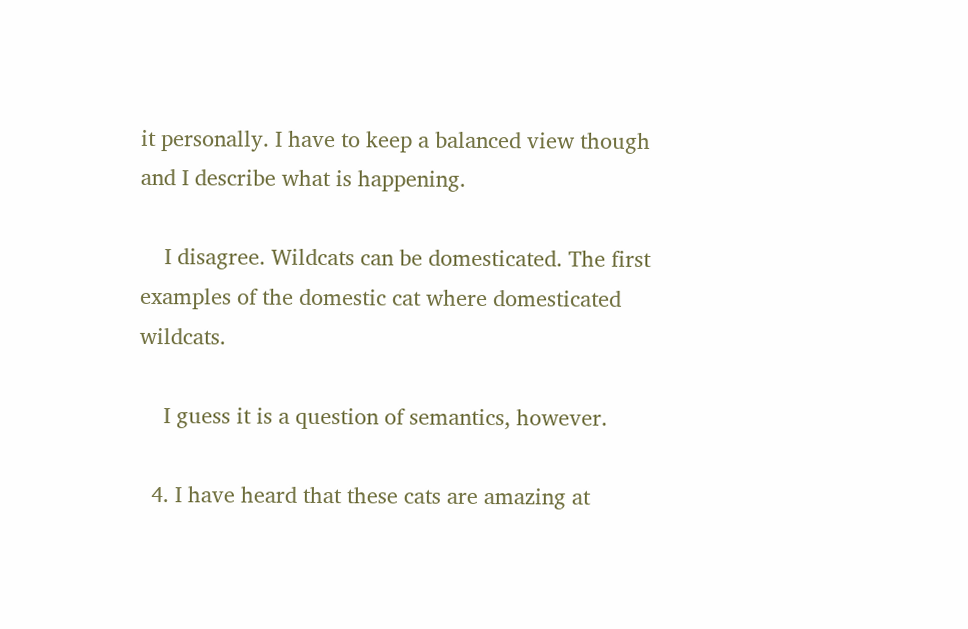it personally. I have to keep a balanced view though and I describe what is happening.

    I disagree. Wildcats can be domesticated. The first examples of the domestic cat where domesticated wildcats.

    I guess it is a question of semantics, however.

  4. I have heard that these cats are amazing at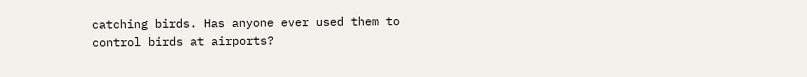catching birds. Has anyone ever used them to control birds at airports?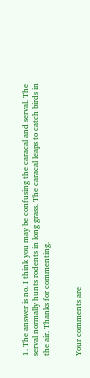1. The answer is no. I think you may be confusing the caracal and serval. The serval normally hunts rodents in long grass. The caracal leaps to catch birds in the air. Thanks for commenting.


Your comments are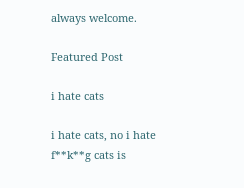always welcome.

Featured Post

i hate cats

i hate cats, no i hate f**k**g cats is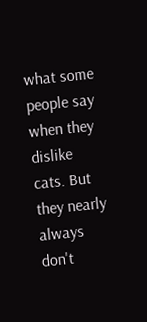what some people say when they dislike cats. But they nearly always don't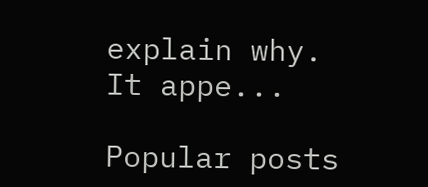explain why. It appe...

Popular posts